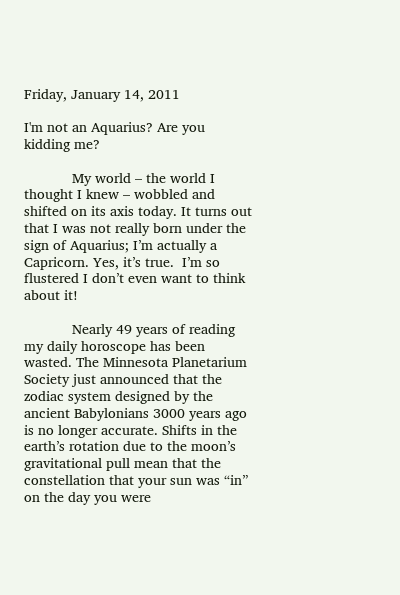Friday, January 14, 2011

I'm not an Aquarius? Are you kidding me?

            My world – the world I thought I knew – wobbled and shifted on its axis today. It turns out that I was not really born under the sign of Aquarius; I’m actually a Capricorn. Yes, it’s true.  I’m so flustered I don’t even want to think about it!

            Nearly 49 years of reading my daily horoscope has been wasted. The Minnesota Planetarium Society just announced that the zodiac system designed by the ancient Babylonians 3000 years ago is no longer accurate. Shifts in the earth’s rotation due to the moon’s gravitational pull mean that the constellation that your sun was “in” on the day you were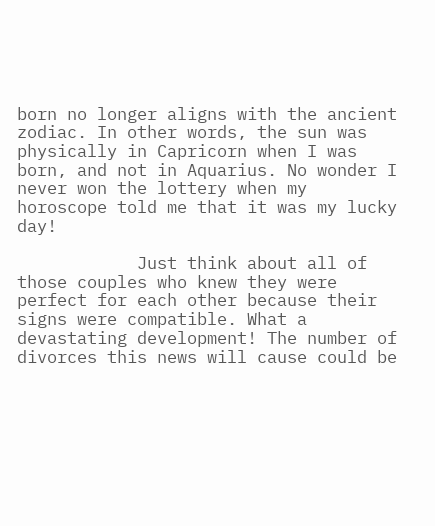born no longer aligns with the ancient zodiac. In other words, the sun was physically in Capricorn when I was born, and not in Aquarius. No wonder I never won the lottery when my horoscope told me that it was my lucky day!

            Just think about all of those couples who knew they were perfect for each other because their signs were compatible. What a devastating development! The number of divorces this news will cause could be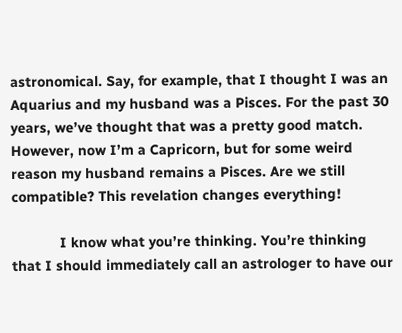astronomical. Say, for example, that I thought I was an Aquarius and my husband was a Pisces. For the past 30 years, we’ve thought that was a pretty good match. However, now I’m a Capricorn, but for some weird reason my husband remains a Pisces. Are we still compatible? This revelation changes everything!

            I know what you’re thinking. You’re thinking that I should immediately call an astrologer to have our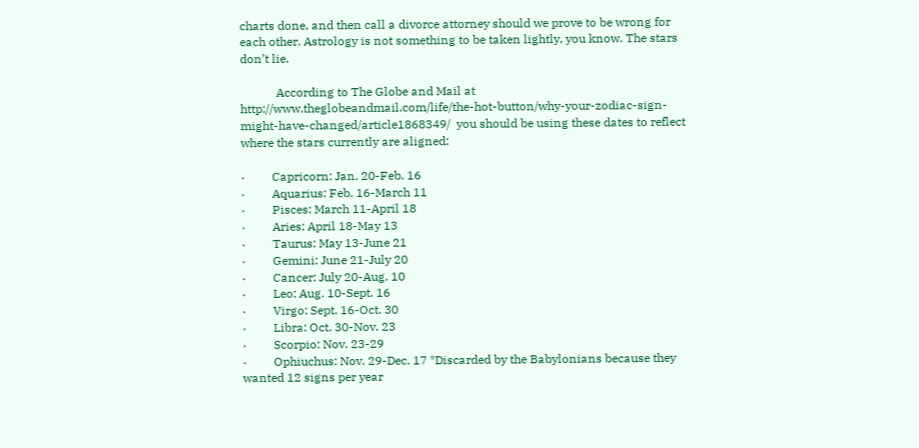charts done, and then call a divorce attorney should we prove to be wrong for each other. Astrology is not something to be taken lightly, you know. The stars don’t lie.

            According to The Globe and Mail at http://www.theglobeandmail.com/life/the-hot-button/why-your-zodiac-sign-might-have-changed/article1868349/  you should be using these dates to reflect where the stars currently are aligned:

·         Capricorn: Jan. 20-Feb. 16
·         Aquarius: Feb. 16-March 11
·         Pisces: March 11-April 18
·         Aries: April 18-May 13
·         Taurus: May 13-June 21
·         Gemini: June 21-July 20
·         Cancer: July 20-Aug. 10
·         Leo: Aug. 10-Sept. 16
·         Virgo: Sept. 16-Oct. 30
·         Libra: Oct. 30-Nov. 23
·         Scorpio: Nov. 23-29
·         Ophiuchus: Nov. 29-Dec. 17 *Discarded by the Babylonians because they wanted 12 signs per year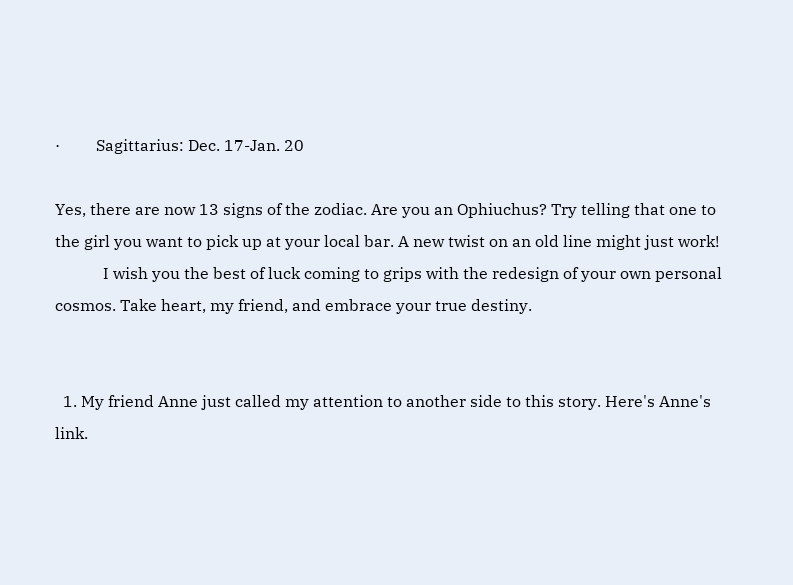·         Sagittarius: Dec. 17-Jan. 20

Yes, there are now 13 signs of the zodiac. Are you an Ophiuchus? Try telling that one to the girl you want to pick up at your local bar. A new twist on an old line might just work!
            I wish you the best of luck coming to grips with the redesign of your own personal cosmos. Take heart, my friend, and embrace your true destiny.


  1. My friend Anne just called my attention to another side to this story. Here's Anne's link.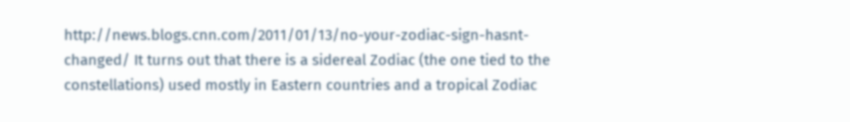http://news.blogs.cnn.com/2011/01/13/no-your-zodiac-sign-hasnt-changed/ It turns out that there is a sidereal Zodiac (the one tied to the constellations) used mostly in Eastern countries and a tropical Zodiac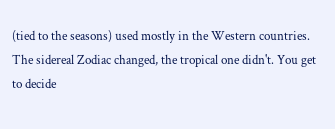(tied to the seasons) used mostly in the Western countries. The sidereal Zodiac changed, the tropical one didn't. You get to decide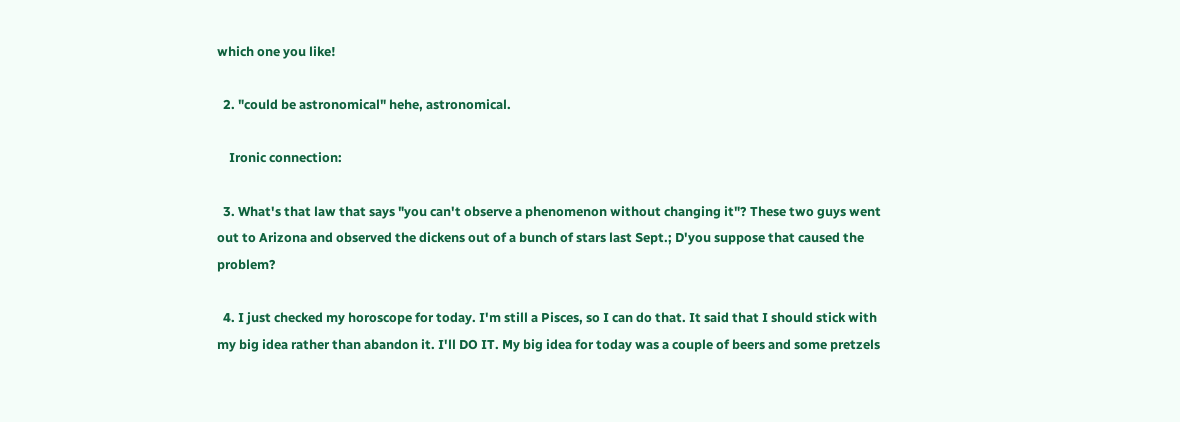which one you like!

  2. "could be astronomical" hehe, astronomical.

    Ironic connection:

  3. What's that law that says "you can't observe a phenomenon without changing it"? These two guys went out to Arizona and observed the dickens out of a bunch of stars last Sept.; D'you suppose that caused the problem?

  4. I just checked my horoscope for today. I'm still a Pisces, so I can do that. It said that I should stick with my big idea rather than abandon it. I'll DO IT. My big idea for today was a couple of beers and some pretzels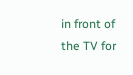in front of the TV for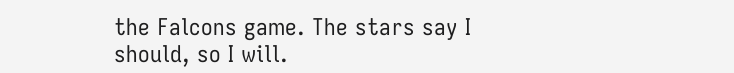the Falcons game. The stars say I should, so I will.